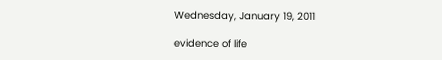Wednesday, January 19, 2011

evidence of life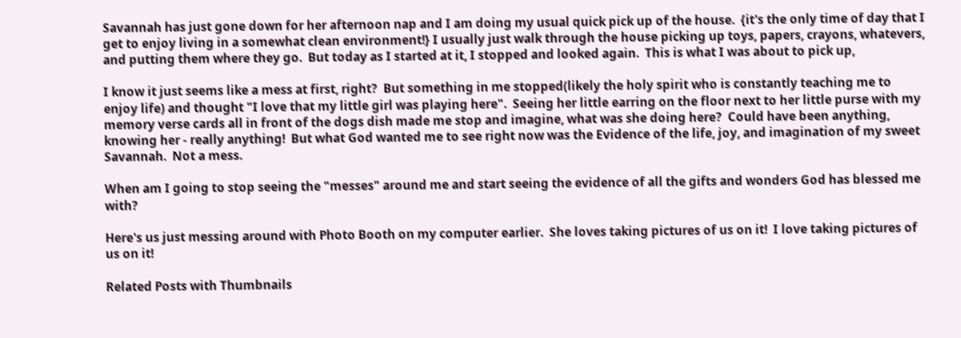Savannah has just gone down for her afternoon nap and I am doing my usual quick pick up of the house.  {it's the only time of day that I get to enjoy living in a somewhat clean environment!} I usually just walk through the house picking up toys, papers, crayons, whatevers, and putting them where they go.  But today as I started at it, I stopped and looked again.  This is what I was about to pick up,

I know it just seems like a mess at first, right?  But something in me stopped(likely the holy spirit who is constantly teaching me to enjoy life) and thought "I love that my little girl was playing here".  Seeing her little earring on the floor next to her little purse with my memory verse cards all in front of the dogs dish made me stop and imagine, what was she doing here?  Could have been anything, knowing her - really anything!  But what God wanted me to see right now was the Evidence of the life, joy, and imagination of my sweet Savannah.  Not a mess.

When am I going to stop seeing the "messes" around me and start seeing the evidence of all the gifts and wonders God has blessed me with?

Here's us just messing around with Photo Booth on my computer earlier.  She loves taking pictures of us on it!  I love taking pictures of us on it!

Related Posts with Thumbnails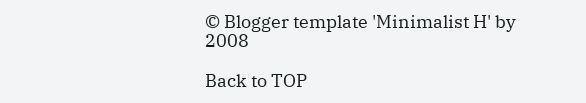© Blogger template 'Minimalist H' by 2008

Back to TOP